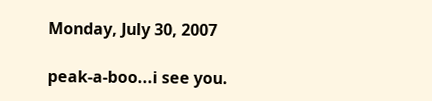Monday, July 30, 2007

peak-a-boo...i see you.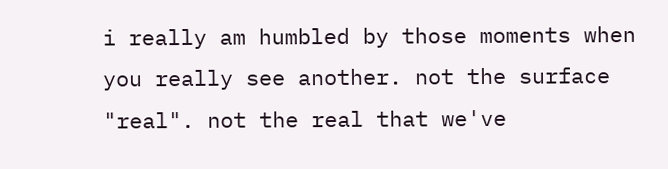i really am humbled by those moments when you really see another. not the surface "real". not the real that we've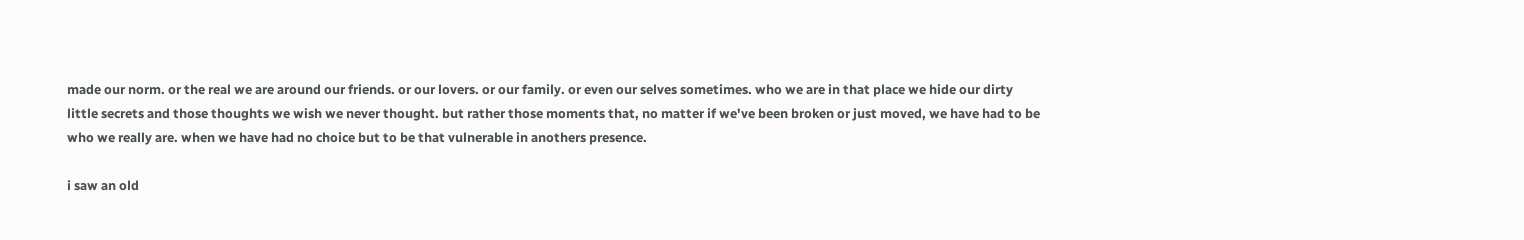made our norm. or the real we are around our friends. or our lovers. or our family. or even our selves sometimes. who we are in that place we hide our dirty little secrets and those thoughts we wish we never thought. but rather those moments that, no matter if we've been broken or just moved, we have had to be who we really are. when we have had no choice but to be that vulnerable in anothers presence.

i saw an old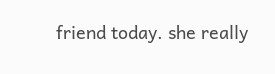friend today. she really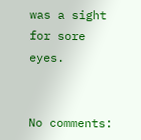was a sight for sore eyes.


No comments: